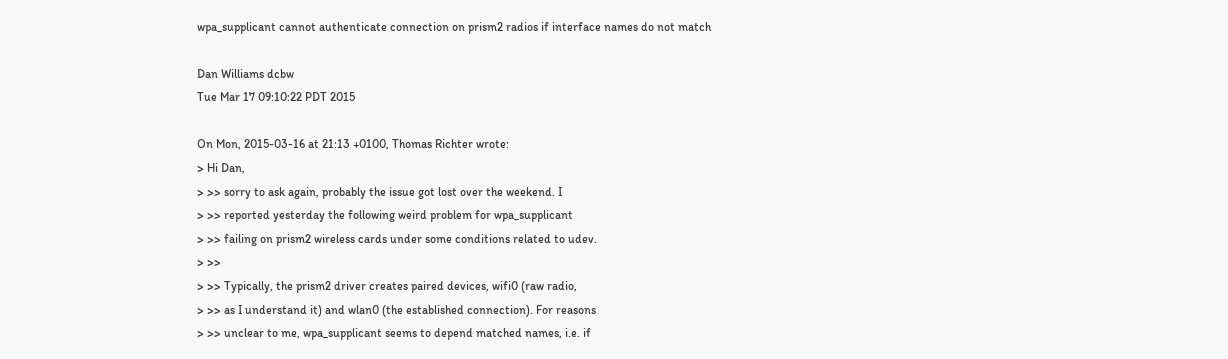wpa_supplicant cannot authenticate connection on prism2 radios if interface names do not match

Dan Williams dcbw
Tue Mar 17 09:10:22 PDT 2015

On Mon, 2015-03-16 at 21:13 +0100, Thomas Richter wrote:
> Hi Dan,
> >> sorry to ask again, probably the issue got lost over the weekend. I
> >> reported yesterday the following weird problem for wpa_supplicant
> >> failing on prism2 wireless cards under some conditions related to udev.
> >>
> >> Typically, the prism2 driver creates paired devices, wifi0 (raw radio,
> >> as I understand it) and wlan0 (the established connection). For reasons
> >> unclear to me, wpa_supplicant seems to depend matched names, i.e. if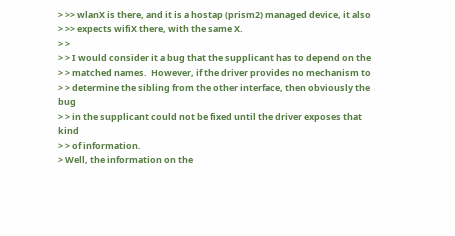> >> wlanX is there, and it is a hostap (prism2) managed device, it also
> >> expects wifiX there, with the same X.
> >
> > I would consider it a bug that the supplicant has to depend on the
> > matched names.  However, if the driver provides no mechanism to
> > determine the sibling from the other interface, then obviously the bug
> > in the supplicant could not be fixed until the driver exposes that kind
> > of information.
> Well, the information on the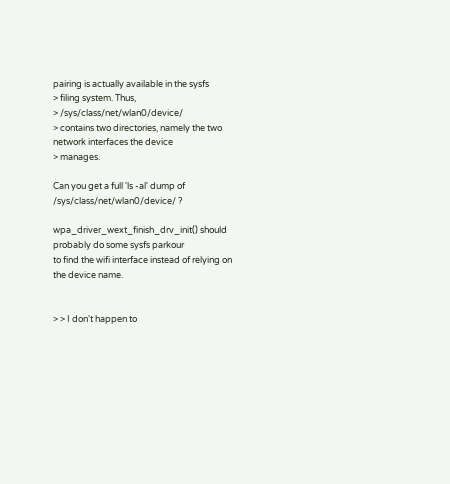pairing is actually available in the sysfs
> filing system. Thus,
> /sys/class/net/wlan0/device/
> contains two directories, namely the two network interfaces the device
> manages.

Can you get a full 'ls -al' dump of /sys/class/net/wlan0/device/ ?

wpa_driver_wext_finish_drv_init() should probably do some sysfs parkour
to find the wifi interface instead of relying on the device name.


> > I don't happen to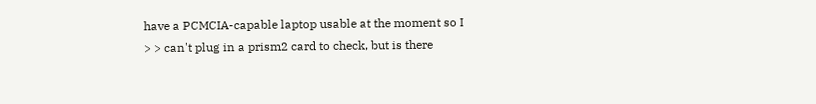have a PCMCIA-capable laptop usable at the moment so I
> > can't plug in a prism2 card to check, but is there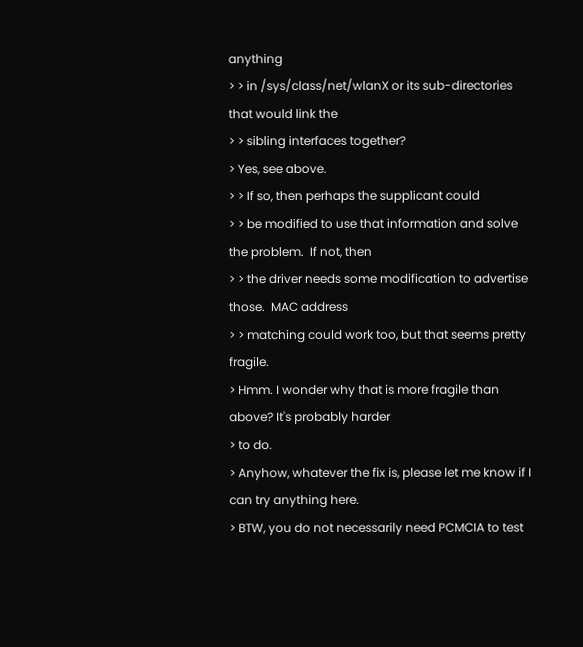anything
> > in /sys/class/net/wlanX or its sub-directories that would link the
> > sibling interfaces together?
> Yes, see above.
> > If so, then perhaps the supplicant could
> > be modified to use that information and solve the problem.  If not, then
> > the driver needs some modification to advertise those.  MAC address
> > matching could work too, but that seems pretty fragile.
> Hmm. I wonder why that is more fragile than above? It's probably harder
> to do.
> Anyhow, whatever the fix is, please let me know if I can try anything here.
> BTW, you do not necessarily need PCMCIA to test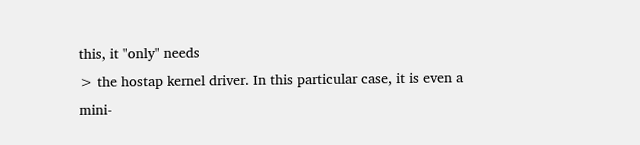this, it "only" needs
> the hostap kernel driver. In this particular case, it is even a mini-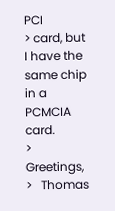PCI
> card, but I have the same chip in a PCMCIA card.
> Greetings,
>   Thomas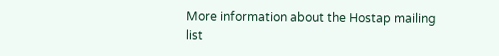More information about the Hostap mailing list